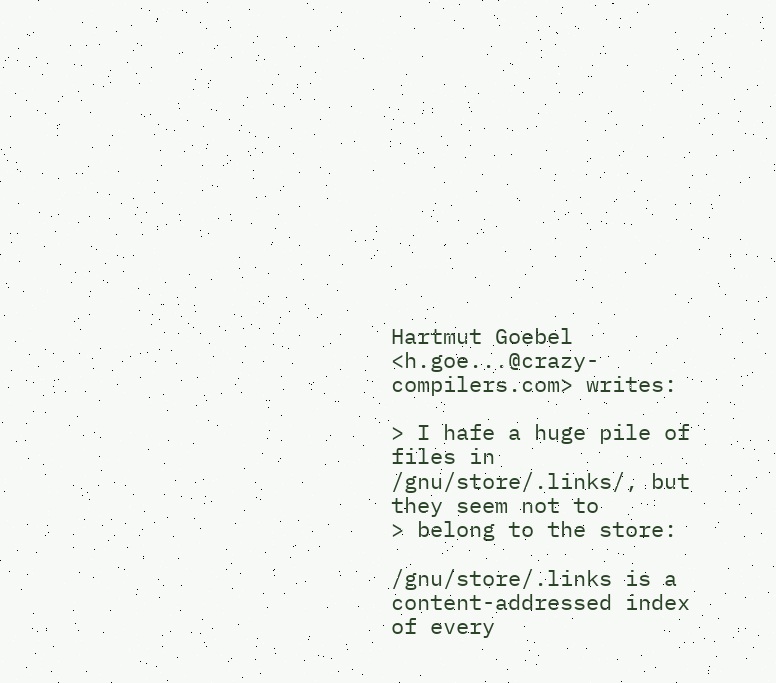Hartmut Goebel <h.goe...@crazy-compilers.com> writes:

> I hafe a huge pile of files in /gnu/store/.links/, but they seem not to
> belong to the store:

/gnu/store/.links is a content-addressed index of every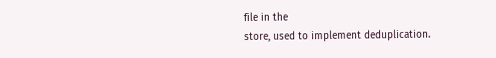file in the
store, used to implement deduplication.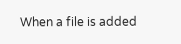When a file is added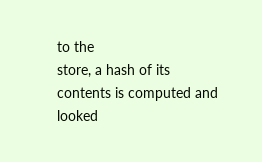to the
store, a hash of its contents is computed and looked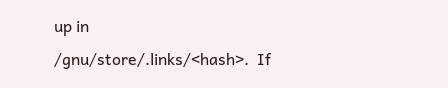up in
/gnu/store/.links/<hash>.  If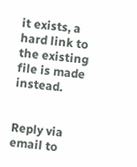it exists, a hard link to the existing
file is made instead.


Reply via email to